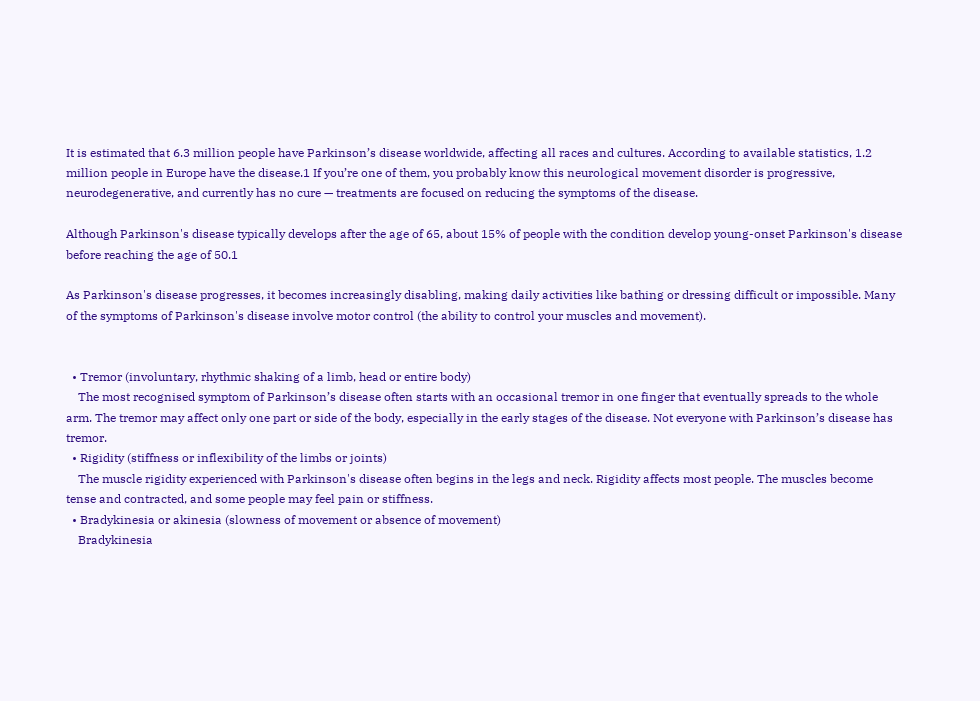It is estimated that 6.3 million people have Parkinson’s disease worldwide, affecting all races and cultures. According to available statistics, 1.2 million people in Europe have the disease.1 If you’re one of them, you probably know this neurological movement disorder is progressive, neurodegenerative, and currently has no cure — treatments are focused on reducing the symptoms of the disease.

Although Parkinson's disease typically develops after the age of 65, about 15% of people with the condition develop young-onset Parkinson's disease before reaching the age of 50.1

As Parkinson's disease progresses, it becomes increasingly disabling, making daily activities like bathing or dressing difficult or impossible. Many of the symptoms of Parkinson's disease involve motor control (the ability to control your muscles and movement).


  • Tremor (involuntary, rhythmic shaking of a limb, head or entire body)
    The most recognised symptom of Parkinson’s disease often starts with an occasional tremor in one finger that eventually spreads to the whole arm. The tremor may affect only one part or side of the body, especially in the early stages of the disease. Not everyone with Parkinson’s disease has tremor.
  • Rigidity (stiffness or inflexibility of the limbs or joints)
    The muscle rigidity experienced with Parkinson's disease often begins in the legs and neck. Rigidity affects most people. The muscles become tense and contracted, and some people may feel pain or stiffness.
  • Bradykinesia or akinesia (slowness of movement or absence of movement)
    Bradykinesia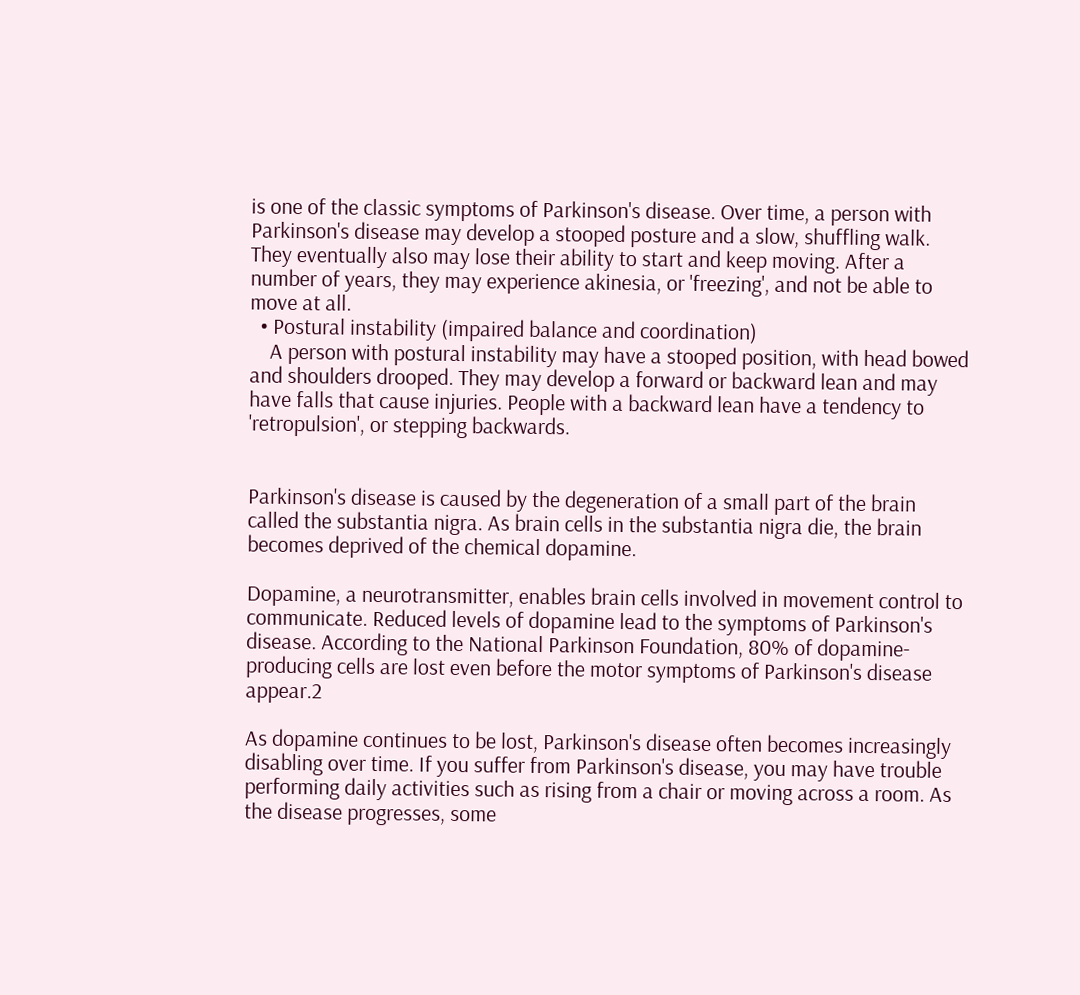is one of the classic symptoms of Parkinson's disease. Over time, a person with Parkinson's disease may develop a stooped posture and a slow, shuffling walk. They eventually also may lose their ability to start and keep moving. After a number of years, they may experience akinesia, or 'freezing', and not be able to move at all.
  • Postural instability (impaired balance and coordination)
    A person with postural instability may have a stooped position, with head bowed and shoulders drooped. They may develop a forward or backward lean and may have falls that cause injuries. People with a backward lean have a tendency to 'retropulsion', or stepping backwards.


Parkinson's disease is caused by the degeneration of a small part of the brain called the substantia nigra. As brain cells in the substantia nigra die, the brain becomes deprived of the chemical dopamine.

Dopamine, a neurotransmitter, enables brain cells involved in movement control to communicate. Reduced levels of dopamine lead to the symptoms of Parkinson's disease. According to the National Parkinson Foundation, 80% of dopamine-producing cells are lost even before the motor symptoms of Parkinson's disease appear.2

As dopamine continues to be lost, Parkinson's disease often becomes increasingly disabling over time. If you suffer from Parkinson's disease, you may have trouble performing daily activities such as rising from a chair or moving across a room. As the disease progresses, some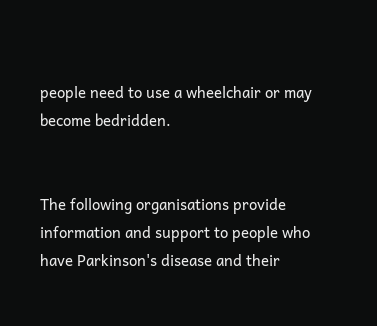people need to use a wheelchair or may become bedridden.


The following organisations provide information and support to people who have Parkinson's disease and their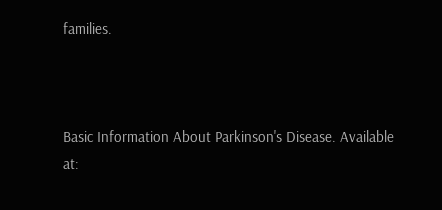families.



Basic Information About Parkinson's Disease. Available at: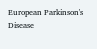European Parkinson's Disease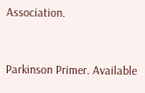Association.


Parkinson Primer. Available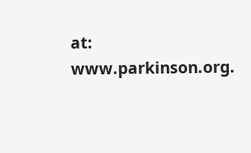at: www.parkinson.org.